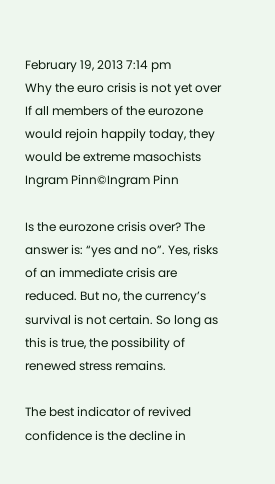February 19, 2013 7:14 pm
Why the euro crisis is not yet over
If all members of the eurozone would rejoin happily today, they would be extreme masochists
Ingram Pinn©Ingram Pinn

Is the eurozone crisis over? The answer is: “yes and no”. Yes, risks of an immediate crisis are reduced. But no, the currency’s survival is not certain. So long as this is true, the possibility of renewed stress remains.

The best indicator of revived confidence is the decline in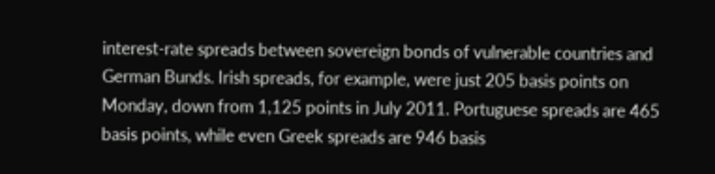interest-rate spreads between sovereign bonds of vulnerable countries and German Bunds. Irish spreads, for example, were just 205 basis points on Monday, down from 1,125 points in July 2011. Portuguese spreads are 465 basis points, while even Greek spreads are 946 basis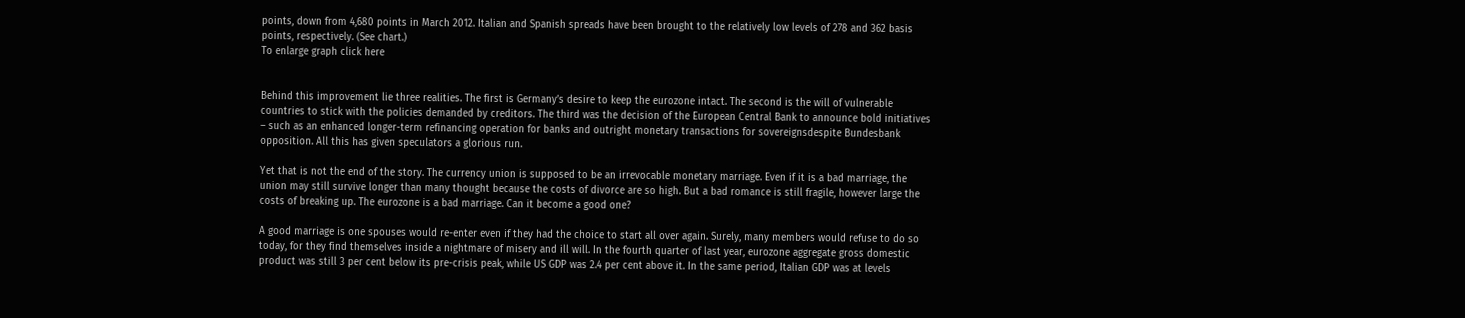points, down from 4,680 points in March 2012. Italian and Spanish spreads have been brought to the relatively low levels of 278 and 362 basis points, respectively. (See chart.)
To enlarge graph click here


Behind this improvement lie three realities. The first is Germany’s desire to keep the eurozone intact. The second is the will of vulnerable countries to stick with the policies demanded by creditors. The third was the decision of the European Central Bank to announce bold initiatives – such as an enhanced longer-term refinancing operation for banks and outright monetary transactions for sovereignsdespite Bundesbank opposition. All this has given speculators a glorious run.

Yet that is not the end of the story. The currency union is supposed to be an irrevocable monetary marriage. Even if it is a bad marriage, the union may still survive longer than many thought because the costs of divorce are so high. But a bad romance is still fragile, however large the costs of breaking up. The eurozone is a bad marriage. Can it become a good one?

A good marriage is one spouses would re-enter even if they had the choice to start all over again. Surely, many members would refuse to do so today, for they find themselves inside a nightmare of misery and ill will. In the fourth quarter of last year, eurozone aggregate gross domestic product was still 3 per cent below its pre-crisis peak, while US GDP was 2.4 per cent above it. In the same period, Italian GDP was at levels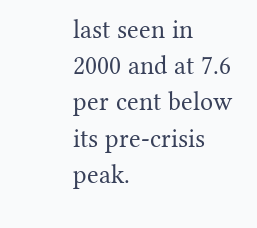last seen in 2000 and at 7.6 per cent below its pre-crisis peak.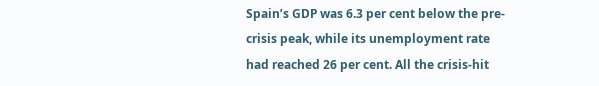Spain’s GDP was 6.3 per cent below the pre-crisis peak, while its unemployment rate had reached 26 per cent. All the crisis-hit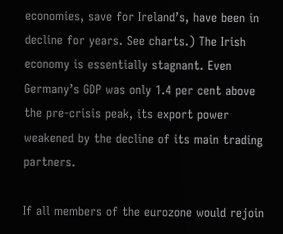economies, save for Ireland’s, have been in decline for years. See charts.) The Irish economy is essentially stagnant. Even Germany’s GDP was only 1.4 per cent above the pre-crisis peak, its export power weakened by the decline of its main trading partners.

If all members of the eurozone would rejoin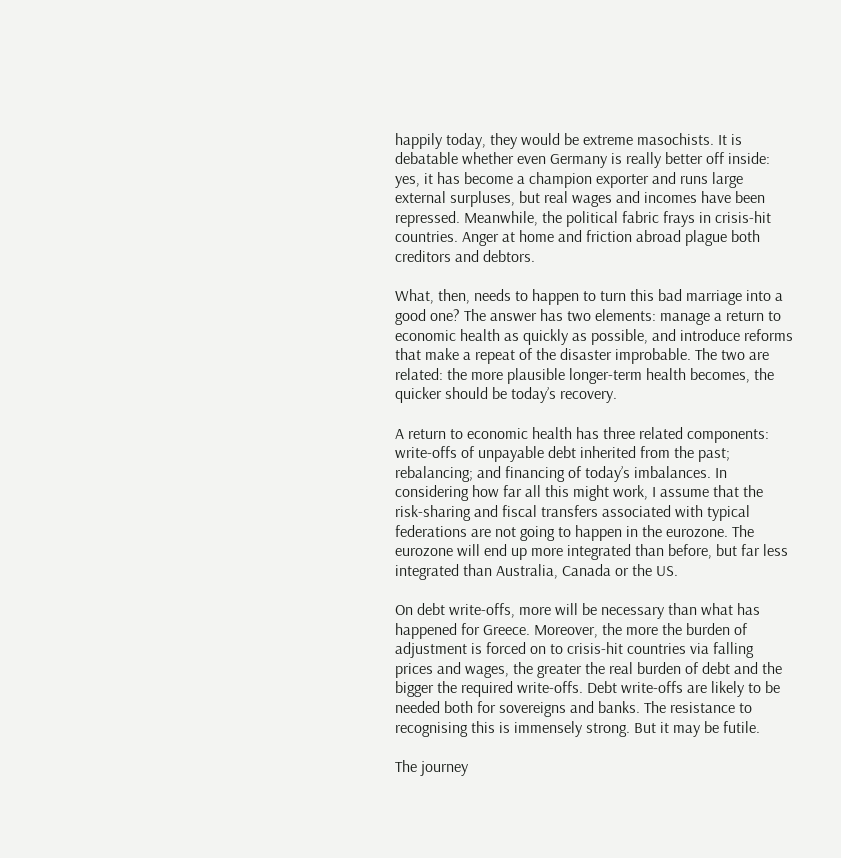happily today, they would be extreme masochists. It is debatable whether even Germany is really better off inside: yes, it has become a champion exporter and runs large external surpluses, but real wages and incomes have been repressed. Meanwhile, the political fabric frays in crisis-hit countries. Anger at home and friction abroad plague both creditors and debtors.

What, then, needs to happen to turn this bad marriage into a good one? The answer has two elements: manage a return to economic health as quickly as possible, and introduce reforms that make a repeat of the disaster improbable. The two are related: the more plausible longer-term health becomes, the quicker should be today’s recovery.

A return to economic health has three related components: write-offs of unpayable debt inherited from the past; rebalancing; and financing of today’s imbalances. In considering how far all this might work, I assume that the risk-sharing and fiscal transfers associated with typical federations are not going to happen in the eurozone. The eurozone will end up more integrated than before, but far less integrated than Australia, Canada or the US.

On debt write-offs, more will be necessary than what has happened for Greece. Moreover, the more the burden of adjustment is forced on to crisis-hit countries via falling prices and wages, the greater the real burden of debt and the bigger the required write-offs. Debt write-offs are likely to be needed both for sovereigns and banks. The resistance to recognising this is immensely strong. But it may be futile.

The journey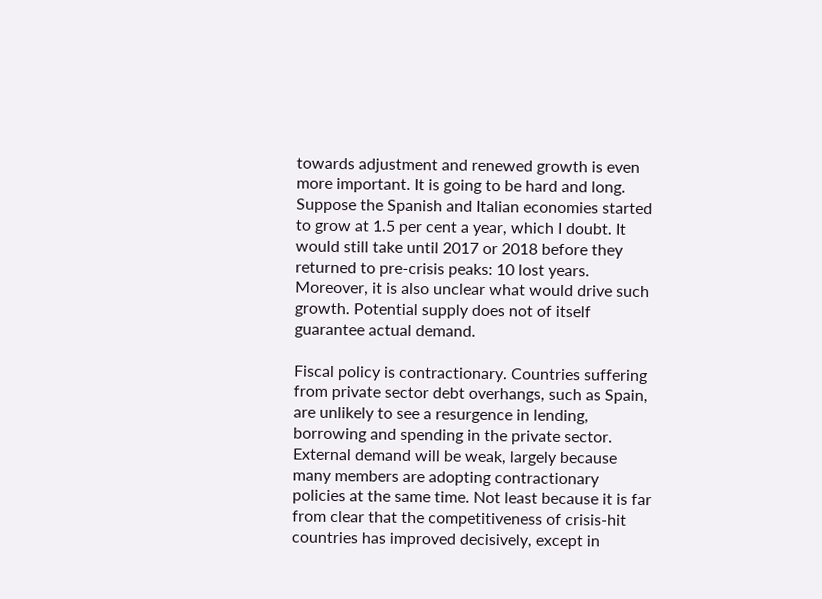towards adjustment and renewed growth is even more important. It is going to be hard and long. Suppose the Spanish and Italian economies started to grow at 1.5 per cent a year, which I doubt. It would still take until 2017 or 2018 before they returned to pre-crisis peaks: 10 lost years. Moreover, it is also unclear what would drive such growth. Potential supply does not of itself guarantee actual demand.

Fiscal policy is contractionary. Countries suffering from private sector debt overhangs, such as Spain, are unlikely to see a resurgence in lending, borrowing and spending in the private sector. External demand will be weak, largely because many members are adopting contractionary policies at the same time. Not least because it is far from clear that the competitiveness of crisis-hit countries has improved decisively, except in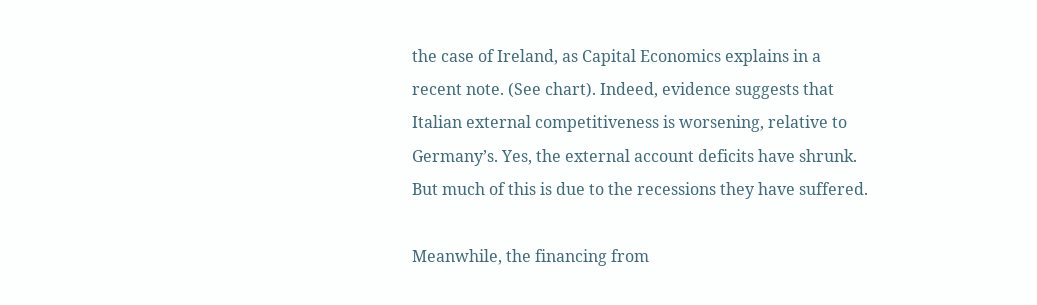the case of Ireland, as Capital Economics explains in a recent note. (See chart). Indeed, evidence suggests that Italian external competitiveness is worsening, relative to Germany’s. Yes, the external account deficits have shrunk. But much of this is due to the recessions they have suffered.

Meanwhile, the financing from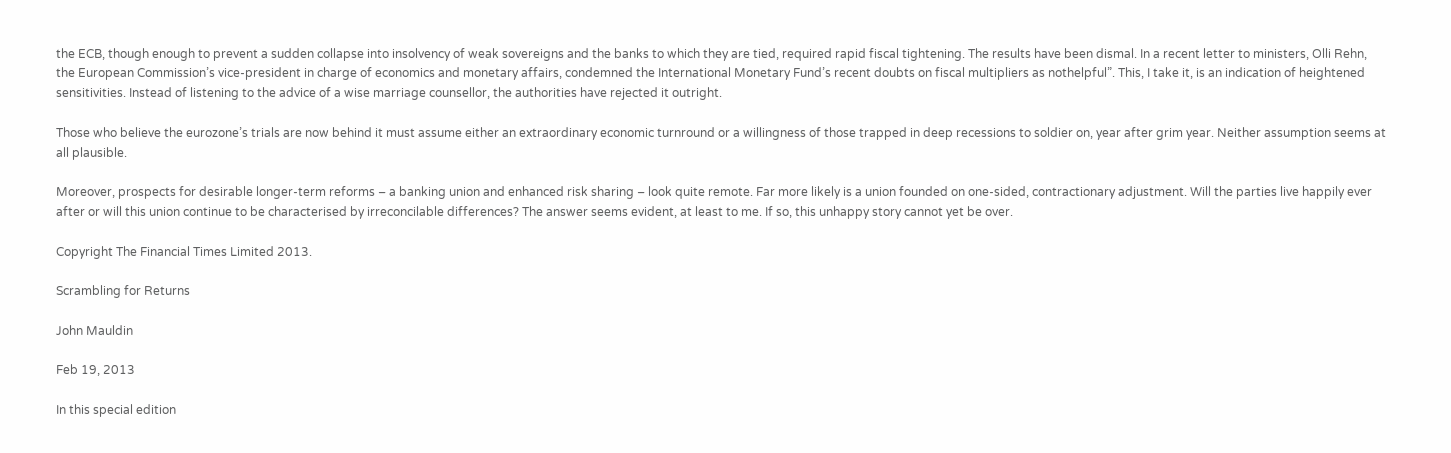the ECB, though enough to prevent a sudden collapse into insolvency of weak sovereigns and the banks to which they are tied, required rapid fiscal tightening. The results have been dismal. In a recent letter to ministers, Olli Rehn, the European Commission’s vice-president in charge of economics and monetary affairs, condemned the International Monetary Fund’s recent doubts on fiscal multipliers as nothelpful”. This, I take it, is an indication of heightened sensitivities. Instead of listening to the advice of a wise marriage counsellor, the authorities have rejected it outright.

Those who believe the eurozone’s trials are now behind it must assume either an extraordinary economic turnround or a willingness of those trapped in deep recessions to soldier on, year after grim year. Neither assumption seems at all plausible.

Moreover, prospects for desirable longer-term reforms – a banking union and enhanced risk sharing – look quite remote. Far more likely is a union founded on one-sided, contractionary adjustment. Will the parties live happily ever after or will this union continue to be characterised by irreconcilable differences? The answer seems evident, at least to me. If so, this unhappy story cannot yet be over.

Copyright The Financial Times Limited 2013.

Scrambling for Returns

John Mauldin

Feb 19, 2013

In this special edition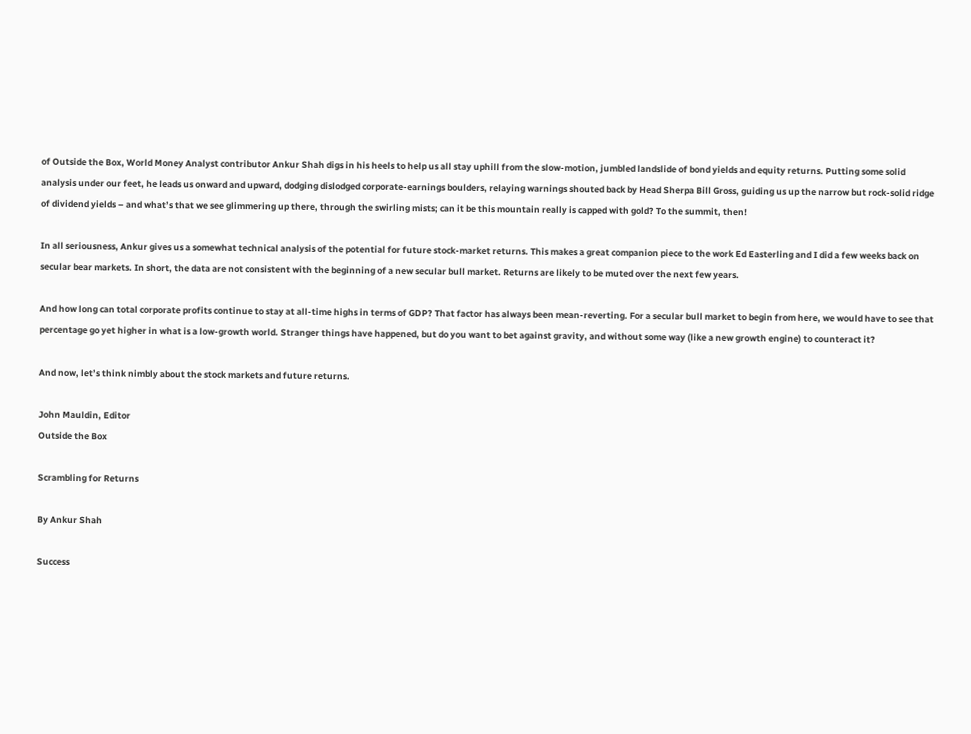of Outside the Box, World Money Analyst contributor Ankur Shah digs in his heels to help us all stay uphill from the slow-motion, jumbled landslide of bond yields and equity returns. Putting some solid analysis under our feet, he leads us onward and upward, dodging dislodged corporate-earnings boulders, relaying warnings shouted back by Head Sherpa Bill Gross, guiding us up the narrow but rock-solid ridge of dividend yields – and what’s that we see glimmering up there, through the swirling mists; can it be this mountain really is capped with gold? To the summit, then!

In all seriousness, Ankur gives us a somewhat technical analysis of the potential for future stock-market returns. This makes a great companion piece to the work Ed Easterling and I did a few weeks back on secular bear markets. In short, the data are not consistent with the beginning of a new secular bull market. Returns are likely to be muted over the next few years.

And how long can total corporate profits continue to stay at all-time highs in terms of GDP? That factor has always been mean-reverting. For a secular bull market to begin from here, we would have to see that percentage go yet higher in what is a low-growth world. Stranger things have happened, but do you want to bet against gravity, and without some way (like a new growth engine) to counteract it?

And now, let’s think nimbly about the stock markets and future returns.

John Mauldin, Editor
Outside the Box

Scrambling for Returns

By Ankur Shah

Success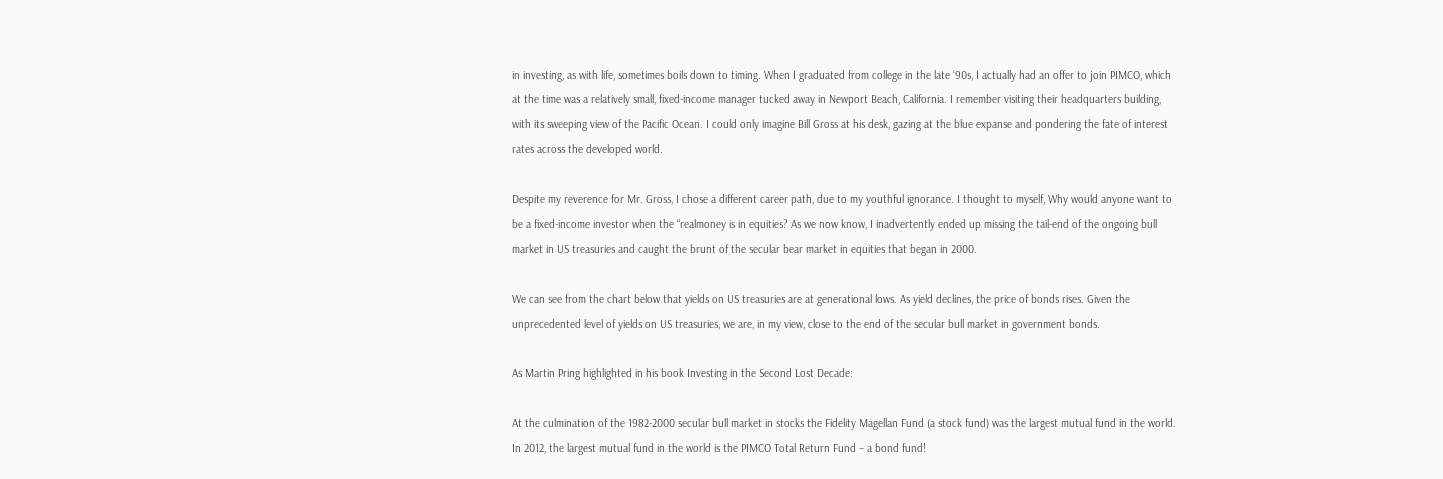in investing, as with life, sometimes boils down to timing. When I graduated from college in the late ‘90s, I actually had an offer to join PIMCO, which at the time was a relatively small, fixed-income manager tucked away in Newport Beach, California. I remember visiting their headquarters building, with its sweeping view of the Pacific Ocean. I could only imagine Bill Gross at his desk, gazing at the blue expanse and pondering the fate of interest rates across the developed world.

Despite my reverence for Mr. Gross, I chose a different career path, due to my youthful ignorance. I thought to myself, Why would anyone want to be a fixed-income investor when the “realmoney is in equities? As we now know, I inadvertently ended up missing the tail-end of the ongoing bull market in US treasuries and caught the brunt of the secular bear market in equities that began in 2000.

We can see from the chart below that yields on US treasuries are at generational lows. As yield declines, the price of bonds rises. Given the unprecedented level of yields on US treasuries, we are, in my view, close to the end of the secular bull market in government bonds.

As Martin Pring highlighted in his book Investing in the Second Lost Decade:

At the culmination of the 1982-2000 secular bull market in stocks the Fidelity Magellan Fund (a stock fund) was the largest mutual fund in the world. In 2012, the largest mutual fund in the world is the PIMCO Total Return Fund – a bond fund!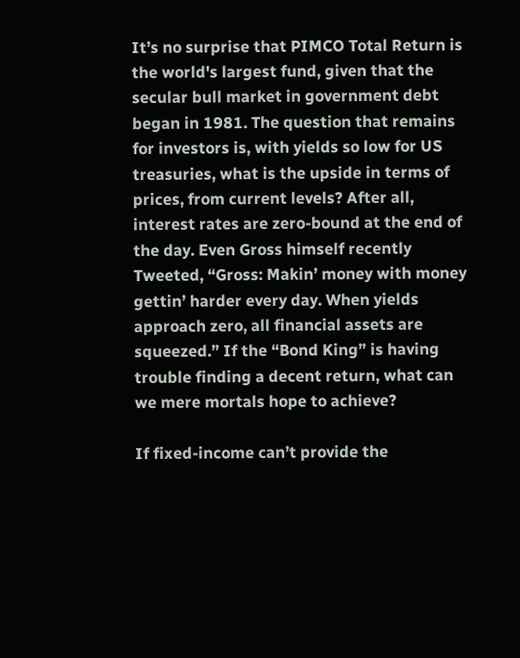It’s no surprise that PIMCO Total Return is the world's largest fund, given that the secular bull market in government debt began in 1981. The question that remains for investors is, with yields so low for US treasuries, what is the upside in terms of prices, from current levels? After all, interest rates are zero-bound at the end of the day. Even Gross himself recently Tweeted, “Gross: Makin’ money with money gettin’ harder every day. When yields approach zero, all financial assets are squeezed.” If the “Bond King” is having trouble finding a decent return, what can we mere mortals hope to achieve?

If fixed-income can’t provide the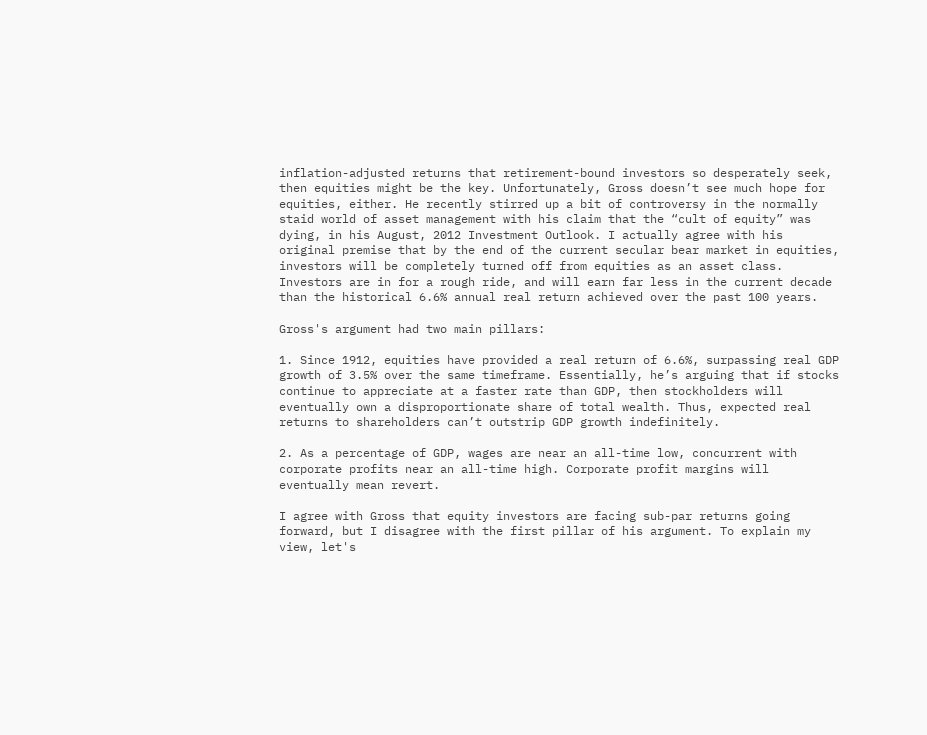inflation-adjusted returns that retirement-bound investors so desperately seek, then equities might be the key. Unfortunately, Gross doesn’t see much hope for equities, either. He recently stirred up a bit of controversy in the normally staid world of asset management with his claim that the “cult of equity” was dying, in his August, 2012 Investment Outlook. I actually agree with his original premise that by the end of the current secular bear market in equities, investors will be completely turned off from equities as an asset class. Investors are in for a rough ride, and will earn far less in the current decade than the historical 6.6% annual real return achieved over the past 100 years.

Gross's argument had two main pillars:

1. Since 1912, equities have provided a real return of 6.6%, surpassing real GDP growth of 3.5% over the same timeframe. Essentially, he’s arguing that if stocks continue to appreciate at a faster rate than GDP, then stockholders will eventually own a disproportionate share of total wealth. Thus, expected real returns to shareholders can’t outstrip GDP growth indefinitely.

2. As a percentage of GDP, wages are near an all-time low, concurrent with corporate profits near an all-time high. Corporate profit margins will eventually mean revert.

I agree with Gross that equity investors are facing sub-par returns going forward, but I disagree with the first pillar of his argument. To explain my view, let's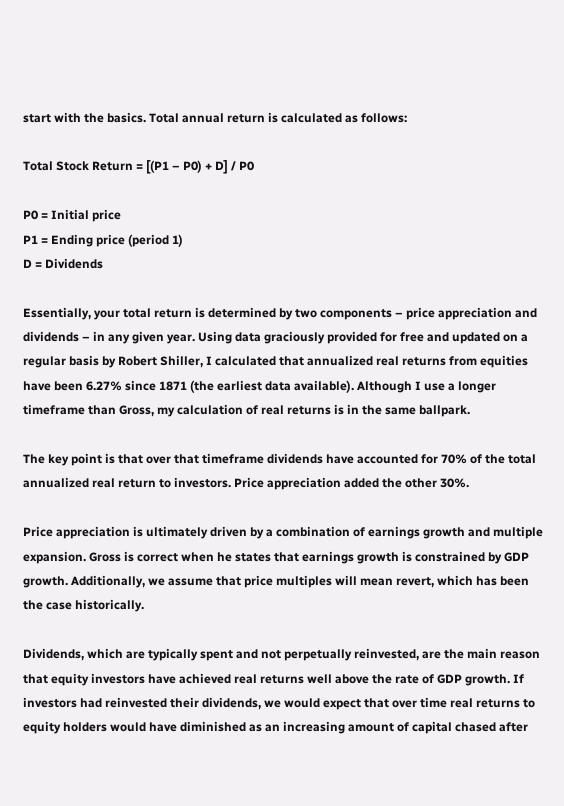start with the basics. Total annual return is calculated as follows:

Total Stock Return = [(P1 – P0) + D] / P0

P0 = Initial price
P1 = Ending price (period 1)
D = Dividends

Essentially, your total return is determined by two components – price appreciation and dividends – in any given year. Using data graciously provided for free and updated on a regular basis by Robert Shiller, I calculated that annualized real returns from equities have been 6.27% since 1871 (the earliest data available). Although I use a longer timeframe than Gross, my calculation of real returns is in the same ballpark.

The key point is that over that timeframe dividends have accounted for 70% of the total annualized real return to investors. Price appreciation added the other 30%.

Price appreciation is ultimately driven by a combination of earnings growth and multiple expansion. Gross is correct when he states that earnings growth is constrained by GDP growth. Additionally, we assume that price multiples will mean revert, which has been the case historically.

Dividends, which are typically spent and not perpetually reinvested, are the main reason that equity investors have achieved real returns well above the rate of GDP growth. If investors had reinvested their dividends, we would expect that over time real returns to equity holders would have diminished as an increasing amount of capital chased after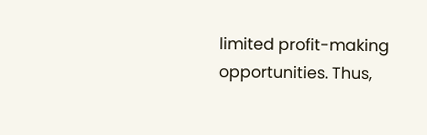limited profit-making opportunities. Thus,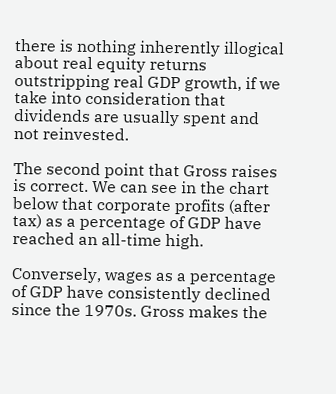there is nothing inherently illogical about real equity returns outstripping real GDP growth, if we take into consideration that dividends are usually spent and not reinvested.

The second point that Gross raises is correct. We can see in the chart below that corporate profits (after tax) as a percentage of GDP have reached an all-time high.

Conversely, wages as a percentage of GDP have consistently declined since the 1970s. Gross makes the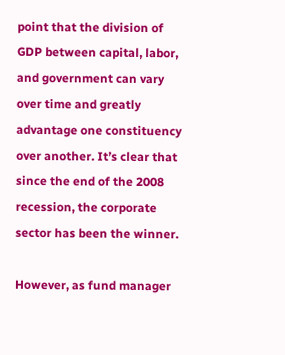point that the division of GDP between capital, labor, and government can vary over time and greatly advantage one constituency over another. It’s clear that since the end of the 2008 recession, the corporate sector has been the winner.

However, as fund manager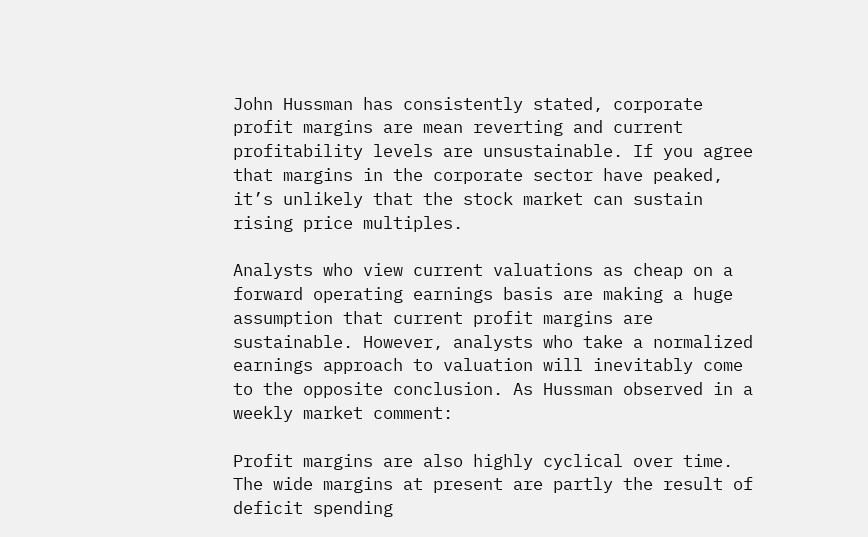John Hussman has consistently stated, corporate profit margins are mean reverting and current profitability levels are unsustainable. If you agree that margins in the corporate sector have peaked, it’s unlikely that the stock market can sustain rising price multiples.

Analysts who view current valuations as cheap on a forward operating earnings basis are making a huge assumption that current profit margins are sustainable. However, analysts who take a normalized earnings approach to valuation will inevitably come to the opposite conclusion. As Hussman observed in a weekly market comment:

Profit margins are also highly cyclical over time. The wide margins at present are partly the result of deficit spending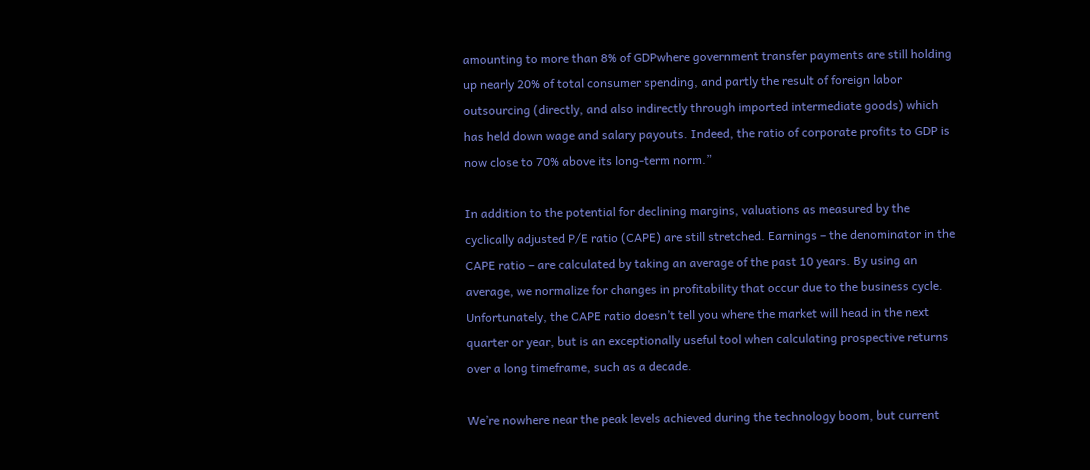amounting to more than 8% of GDPwhere government transfer payments are still holding up nearly 20% of total consumer spending, and partly the result of foreign labor outsourcing (directly, and also indirectly through imported intermediate goods) which has held down wage and salary payouts. Indeed, the ratio of corporate profits to GDP is now close to 70% above its long-term norm.”

In addition to the potential for declining margins, valuations as measured by the cyclically adjusted P/E ratio (CAPE) are still stretched. Earnings – the denominator in the CAPE ratio – are calculated by taking an average of the past 10 years. By using an average, we normalize for changes in profitability that occur due to the business cycle. Unfortunately, the CAPE ratio doesn’t tell you where the market will head in the next quarter or year, but is an exceptionally useful tool when calculating prospective returns over a long timeframe, such as a decade.

We’re nowhere near the peak levels achieved during the technology boom, but current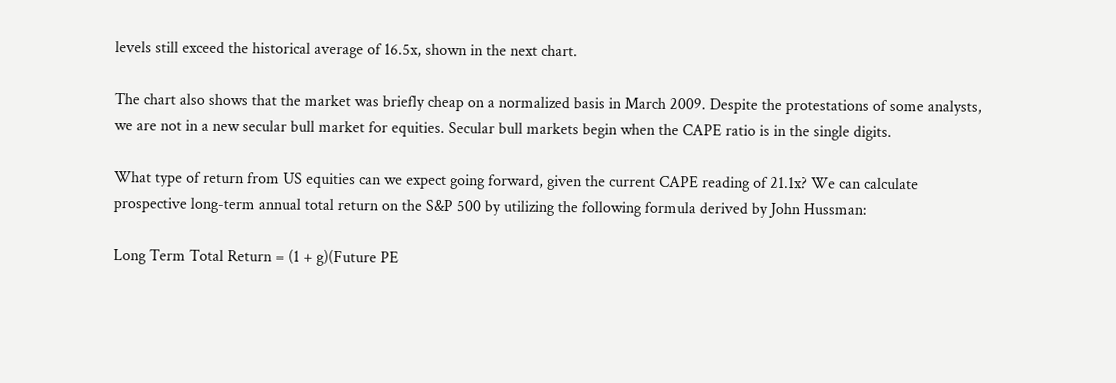levels still exceed the historical average of 16.5x, shown in the next chart.

The chart also shows that the market was briefly cheap on a normalized basis in March 2009. Despite the protestations of some analysts, we are not in a new secular bull market for equities. Secular bull markets begin when the CAPE ratio is in the single digits.

What type of return from US equities can we expect going forward, given the current CAPE reading of 21.1x? We can calculate prospective long-term annual total return on the S&P 500 by utilizing the following formula derived by John Hussman:

Long Term Total Return = (1 + g)(Future PE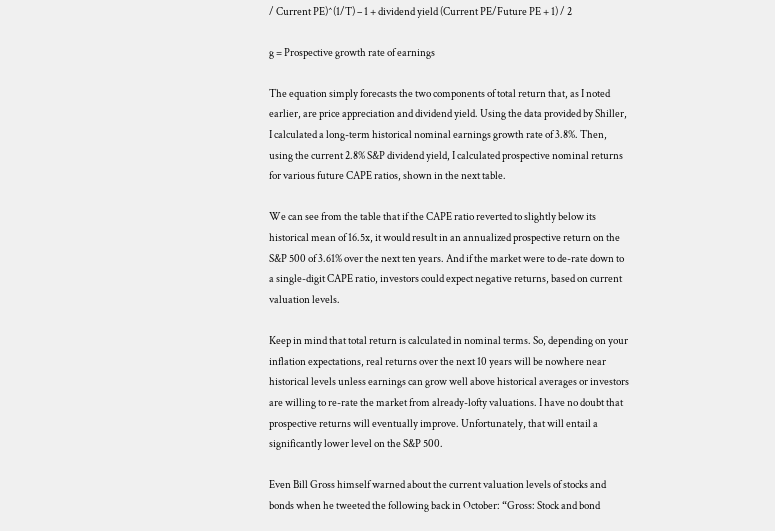/ Current PE)^(1/T) – 1 + dividend yield (Current PE/Future PE + 1) / 2

g = Prospective growth rate of earnings

The equation simply forecasts the two components of total return that, as I noted earlier, are price appreciation and dividend yield. Using the data provided by Shiller, I calculated a long-term historical nominal earnings growth rate of 3.8%. Then, using the current 2.8% S&P dividend yield, I calculated prospective nominal returns for various future CAPE ratios, shown in the next table.

We can see from the table that if the CAPE ratio reverted to slightly below its historical mean of 16.5x, it would result in an annualized prospective return on the S&P 500 of 3.61% over the next ten years. And if the market were to de-rate down to a single-digit CAPE ratio, investors could expect negative returns, based on current valuation levels.

Keep in mind that total return is calculated in nominal terms. So, depending on your inflation expectations, real returns over the next 10 years will be nowhere near historical levels unless earnings can grow well above historical averages or investors are willing to re-rate the market from already-lofty valuations. I have no doubt that prospective returns will eventually improve. Unfortunately, that will entail a significantly lower level on the S&P 500.

Even Bill Gross himself warned about the current valuation levels of stocks and bonds when he tweeted the following back in October: “Gross: Stock and bond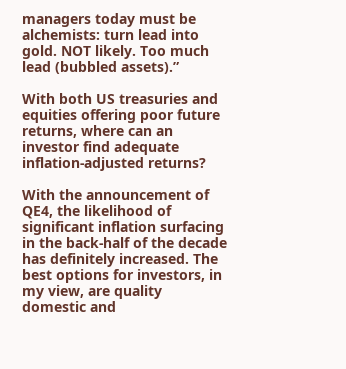managers today must be alchemists: turn lead into gold. NOT likely. Too much lead (bubbled assets).”

With both US treasuries and equities offering poor future returns, where can an investor find adequate inflation-adjusted returns?

With the announcement of QE4, the likelihood of significant inflation surfacing in the back-half of the decade has definitely increased. The best options for investors, in my view, are quality domestic and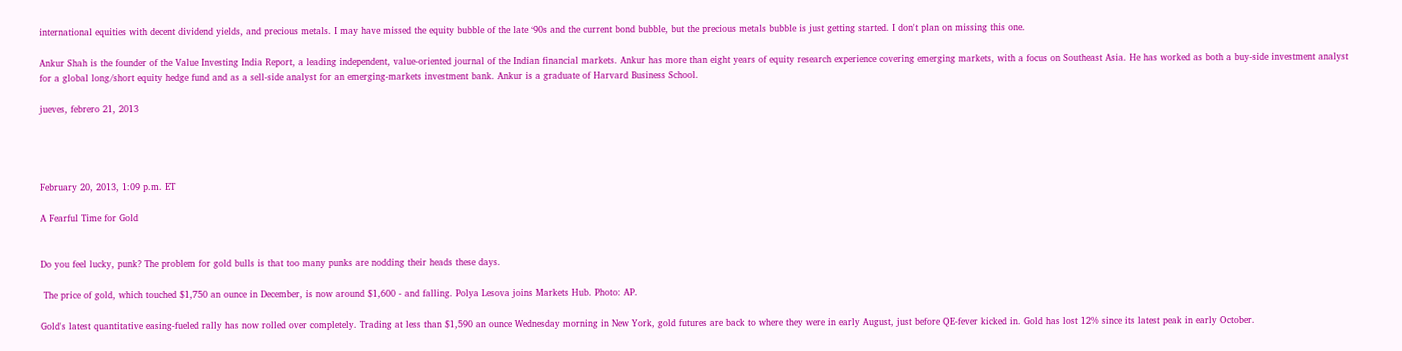international equities with decent dividend yields, and precious metals. I may have missed the equity bubble of the late ‘90s and the current bond bubble, but the precious metals bubble is just getting started. I don't plan on missing this one.

Ankur Shah is the founder of the Value Investing India Report, a leading independent, value-oriented journal of the Indian financial markets. Ankur has more than eight years of equity research experience covering emerging markets, with a focus on Southeast Asia. He has worked as both a buy-side investment analyst for a global long/short equity hedge fund and as a sell-side analyst for an emerging-markets investment bank. Ankur is a graduate of Harvard Business School.

jueves, febrero 21, 2013




February 20, 2013, 1:09 p.m. ET

A Fearful Time for Gold


Do you feel lucky, punk? The problem for gold bulls is that too many punks are nodding their heads these days.

 The price of gold, which touched $1,750 an ounce in December, is now around $1,600 - and falling. Polya Lesova joins Markets Hub. Photo: AP.

Gold's latest quantitative easing-fueled rally has now rolled over completely. Trading at less than $1,590 an ounce Wednesday morning in New York, gold futures are back to where they were in early August, just before QE-fever kicked in. Gold has lost 12% since its latest peak in early October.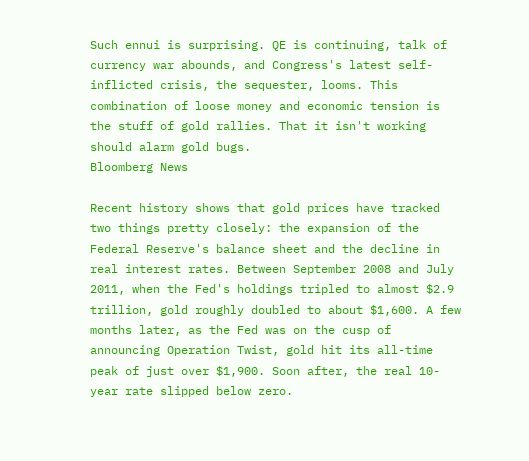Such ennui is surprising. QE is continuing, talk of currency war abounds, and Congress's latest self-inflicted crisis, the sequester, looms. This combination of loose money and economic tension is the stuff of gold rallies. That it isn't working should alarm gold bugs.
Bloomberg News

Recent history shows that gold prices have tracked two things pretty closely: the expansion of the Federal Reserve's balance sheet and the decline in real interest rates. Between September 2008 and July 2011, when the Fed's holdings tripled to almost $2.9 trillion, gold roughly doubled to about $1,600. A few months later, as the Fed was on the cusp of announcing Operation Twist, gold hit its all-time peak of just over $1,900. Soon after, the real 10-year rate slipped below zero.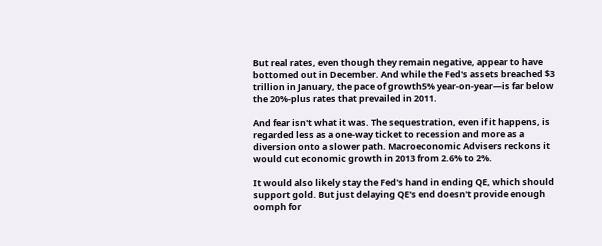But real rates, even though they remain negative, appear to have bottomed out in December. And while the Fed's assets breached $3 trillion in January, the pace of growth5% year-on-year—is far below the 20%-plus rates that prevailed in 2011.

And fear isn't what it was. The sequestration, even if it happens, is regarded less as a one-way ticket to recession and more as a diversion onto a slower path. Macroeconomic Advisers reckons it would cut economic growth in 2013 from 2.6% to 2%.

It would also likely stay the Fed's hand in ending QE, which should support gold. But just delaying QE's end doesn't provide enough oomph for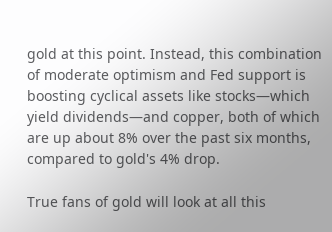gold at this point. Instead, this combination of moderate optimism and Fed support is boosting cyclical assets like stocks—which yield dividends—and copper, both of which are up about 8% over the past six months, compared to gold's 4% drop.

True fans of gold will look at all this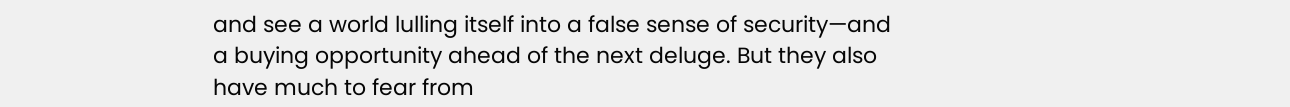and see a world lulling itself into a false sense of security—and a buying opportunity ahead of the next deluge. But they also have much to fear from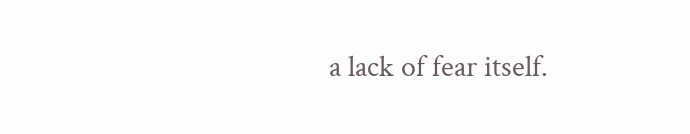a lack of fear itself.